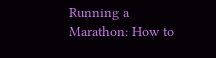Running a Marathon: How to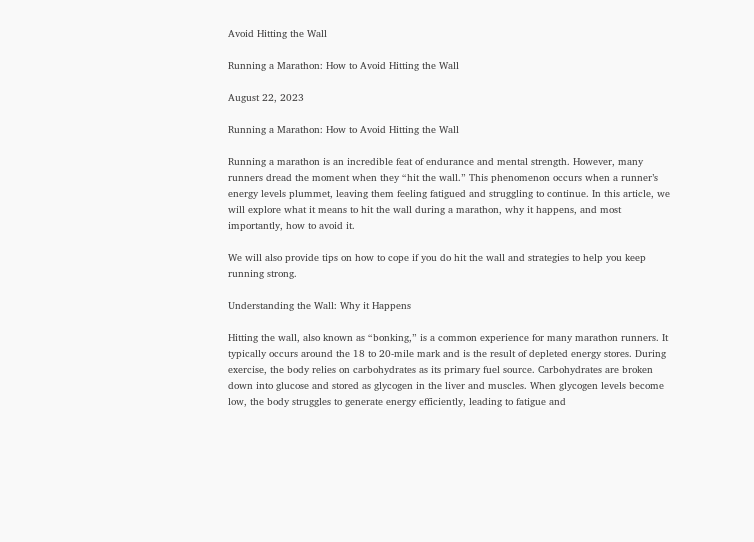Avoid Hitting the Wall

Running a Marathon: How to Avoid Hitting the Wall

August 22, 2023

Running a Marathon: How to Avoid Hitting the Wall

Running a marathon is an incredible feat of endurance and mental strength. However, many runners dread the moment when they “hit the wall.” This phenomenon occurs when a runner’s energy levels plummet, leaving them feeling fatigued and struggling to continue. In this article, we will explore what it means to hit the wall during a marathon, why it happens, and most importantly, how to avoid it.

We will also provide tips on how to cope if you do hit the wall and strategies to help you keep running strong.

Understanding the Wall: Why it Happens

Hitting the wall, also known as “bonking,” is a common experience for many marathon runners. It typically occurs around the 18 to 20-mile mark and is the result of depleted energy stores. During exercise, the body relies on carbohydrates as its primary fuel source. Carbohydrates are broken down into glucose and stored as glycogen in the liver and muscles. When glycogen levels become low, the body struggles to generate energy efficiently, leading to fatigue and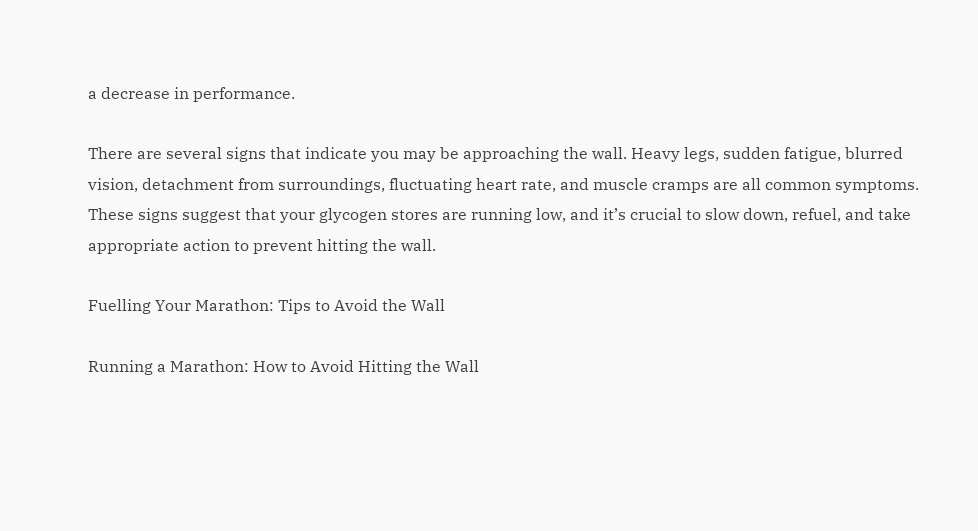a decrease in performance.

There are several signs that indicate you may be approaching the wall. Heavy legs, sudden fatigue, blurred vision, detachment from surroundings, fluctuating heart rate, and muscle cramps are all common symptoms. These signs suggest that your glycogen stores are running low, and it’s crucial to slow down, refuel, and take appropriate action to prevent hitting the wall.

Fuelling Your Marathon: Tips to Avoid the Wall

Running a Marathon: How to Avoid Hitting the Wall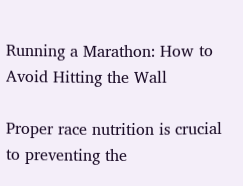Running a Marathon: How to Avoid Hitting the Wall

Proper race nutrition is crucial to preventing the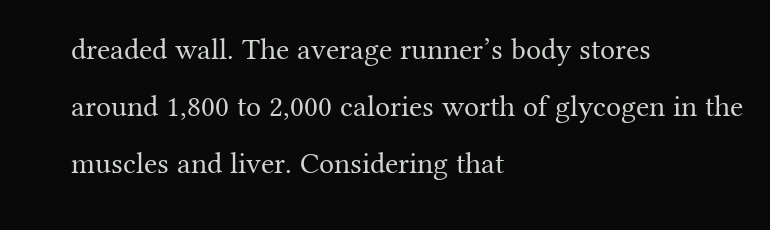dreaded wall. The average runner’s body stores around 1,800 to 2,000 calories worth of glycogen in the muscles and liver. Considering that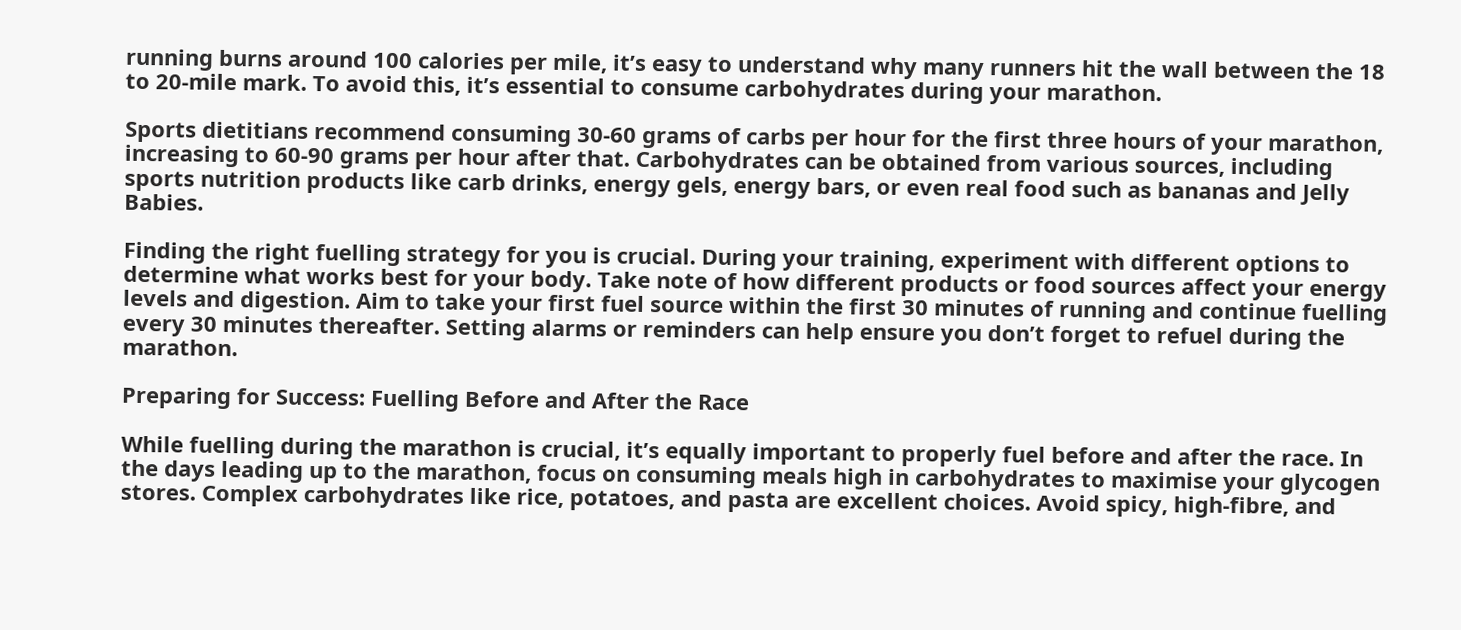running burns around 100 calories per mile, it’s easy to understand why many runners hit the wall between the 18 to 20-mile mark. To avoid this, it’s essential to consume carbohydrates during your marathon.

Sports dietitians recommend consuming 30-60 grams of carbs per hour for the first three hours of your marathon, increasing to 60-90 grams per hour after that. Carbohydrates can be obtained from various sources, including sports nutrition products like carb drinks, energy gels, energy bars, or even real food such as bananas and Jelly Babies.

Finding the right fuelling strategy for you is crucial. During your training, experiment with different options to determine what works best for your body. Take note of how different products or food sources affect your energy levels and digestion. Aim to take your first fuel source within the first 30 minutes of running and continue fuelling every 30 minutes thereafter. Setting alarms or reminders can help ensure you don’t forget to refuel during the marathon.

Preparing for Success: Fuelling Before and After the Race

While fuelling during the marathon is crucial, it’s equally important to properly fuel before and after the race. In the days leading up to the marathon, focus on consuming meals high in carbohydrates to maximise your glycogen stores. Complex carbohydrates like rice, potatoes, and pasta are excellent choices. Avoid spicy, high-fibre, and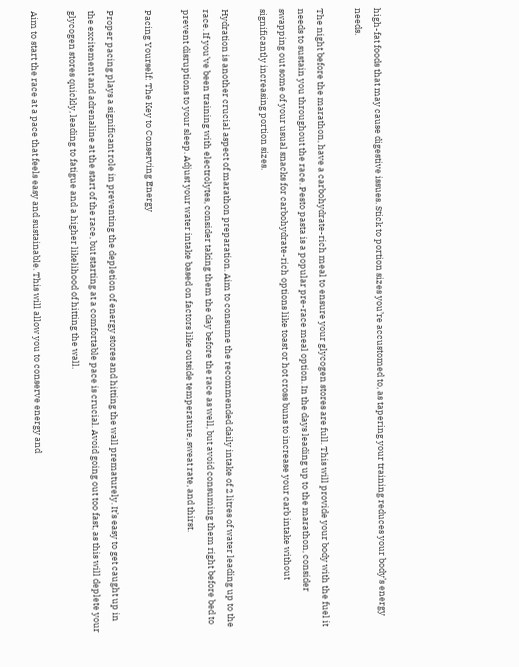high-fat foods that may cause digestive issues. Stick to portion sizes you’re accustomed to, as tapering your training reduces your body’s energy needs.

The night before the marathon, have a carbohydrate-rich meal to ensure your glycogen stores are full. This will provide your body with the fuel it needs to sustain you throughout the race. Pesto pasta is a popular pre-race meal option. In the days leading up to the marathon, consider swapping out some of your usual snacks for carbohydrate-rich options like toast or hot cross buns to increase your carb intake without significantly increasing portion sizes.

Hydration is another crucial aspect of marathon preparation. Aim to consume the recommended daily intake of 2 litres of water leading up to the race. If you’ve been training with electrolytes, consider taking them the day before the race as well, but avoid consuming them right before bed to prevent disruptions to your sleep. Adjust your water intake based on factors like outside temperature, sweat rate, and thirst.

Pacing Yourself: The Key to Conserving Energy

Proper pacing plays a significant role in preventing the depletion of energy stores and hitting the wall prematurely. It’s easy to get caught up in the excitement and adrenaline at the start of the race, but starting at a comfortable pace is crucial. Avoid going out too fast, as this will deplete your glycogen stores quickly, leading to fatigue and a higher likelihood of hitting the wall.

Aim to start the race at a pace that feels easy and sustainable. This will allow you to conserve energy and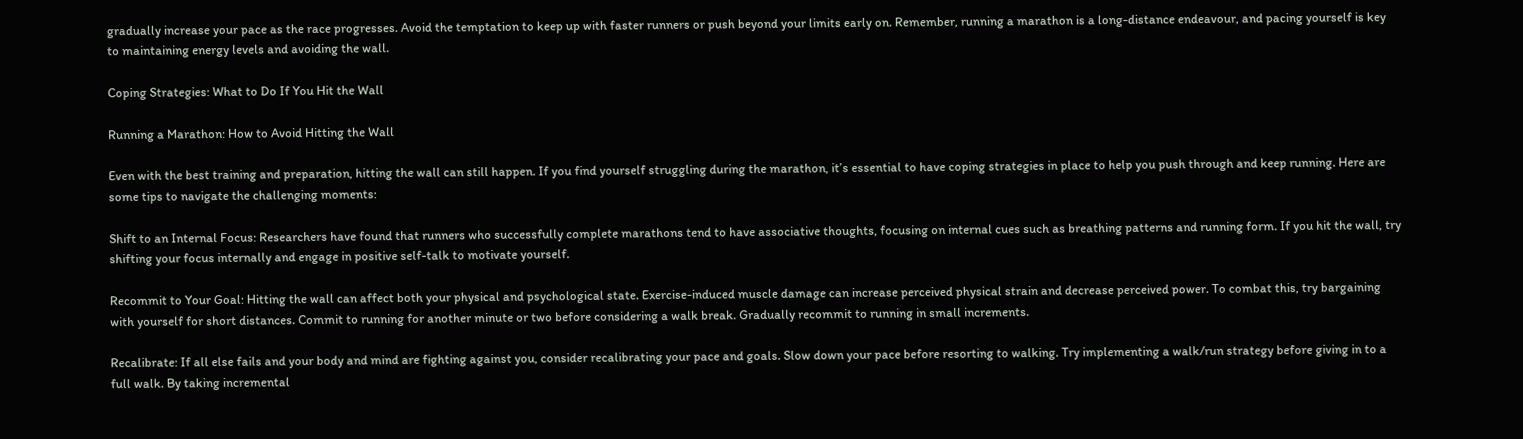gradually increase your pace as the race progresses. Avoid the temptation to keep up with faster runners or push beyond your limits early on. Remember, running a marathon is a long-distance endeavour, and pacing yourself is key to maintaining energy levels and avoiding the wall.

Coping Strategies: What to Do If You Hit the Wall

Running a Marathon: How to Avoid Hitting the Wall

Even with the best training and preparation, hitting the wall can still happen. If you find yourself struggling during the marathon, it’s essential to have coping strategies in place to help you push through and keep running. Here are some tips to navigate the challenging moments:

Shift to an Internal Focus: Researchers have found that runners who successfully complete marathons tend to have associative thoughts, focusing on internal cues such as breathing patterns and running form. If you hit the wall, try shifting your focus internally and engage in positive self-talk to motivate yourself.

Recommit to Your Goal: Hitting the wall can affect both your physical and psychological state. Exercise-induced muscle damage can increase perceived physical strain and decrease perceived power. To combat this, try bargaining with yourself for short distances. Commit to running for another minute or two before considering a walk break. Gradually recommit to running in small increments.

Recalibrate: If all else fails and your body and mind are fighting against you, consider recalibrating your pace and goals. Slow down your pace before resorting to walking. Try implementing a walk/run strategy before giving in to a full walk. By taking incremental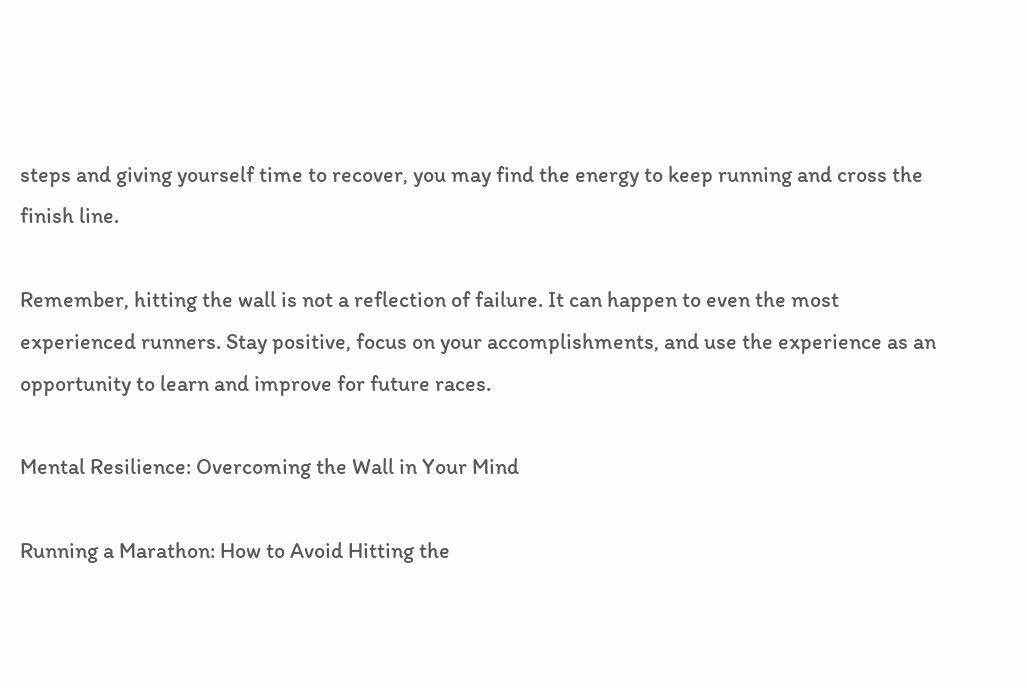steps and giving yourself time to recover, you may find the energy to keep running and cross the finish line.

Remember, hitting the wall is not a reflection of failure. It can happen to even the most experienced runners. Stay positive, focus on your accomplishments, and use the experience as an opportunity to learn and improve for future races.

Mental Resilience: Overcoming the Wall in Your Mind

Running a Marathon: How to Avoid Hitting the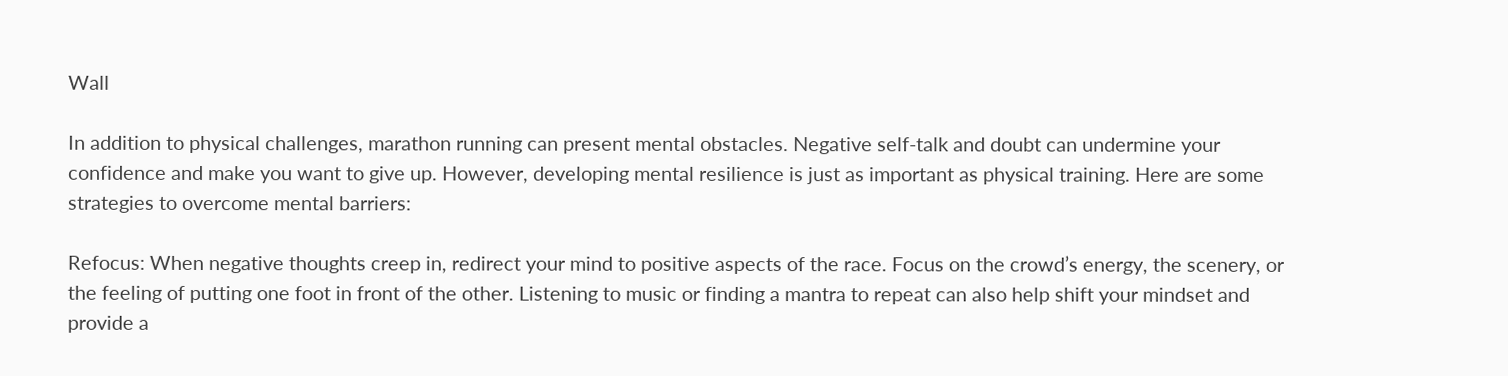Wall

In addition to physical challenges, marathon running can present mental obstacles. Negative self-talk and doubt can undermine your confidence and make you want to give up. However, developing mental resilience is just as important as physical training. Here are some strategies to overcome mental barriers:

Refocus: When negative thoughts creep in, redirect your mind to positive aspects of the race. Focus on the crowd’s energy, the scenery, or the feeling of putting one foot in front of the other. Listening to music or finding a mantra to repeat can also help shift your mindset and provide a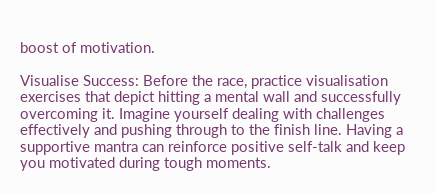boost of motivation.

Visualise Success: Before the race, practice visualisation exercises that depict hitting a mental wall and successfully overcoming it. Imagine yourself dealing with challenges effectively and pushing through to the finish line. Having a supportive mantra can reinforce positive self-talk and keep you motivated during tough moments.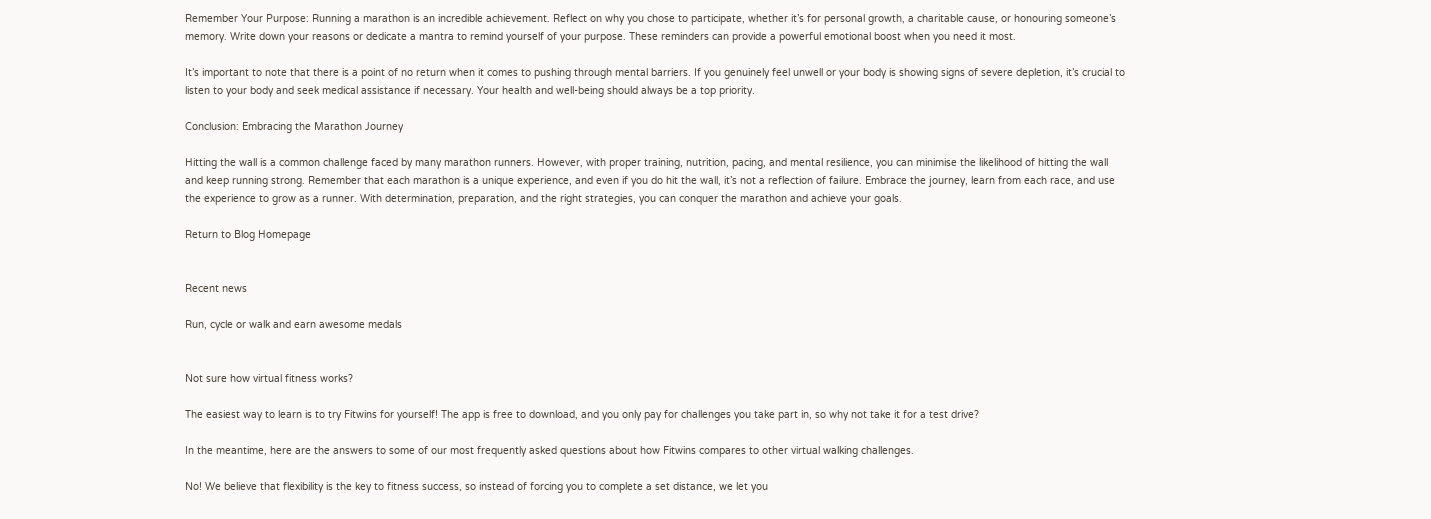Remember Your Purpose: Running a marathon is an incredible achievement. Reflect on why you chose to participate, whether it’s for personal growth, a charitable cause, or honouring someone’s memory. Write down your reasons or dedicate a mantra to remind yourself of your purpose. These reminders can provide a powerful emotional boost when you need it most.

It’s important to note that there is a point of no return when it comes to pushing through mental barriers. If you genuinely feel unwell or your body is showing signs of severe depletion, it’s crucial to listen to your body and seek medical assistance if necessary. Your health and well-being should always be a top priority.

Conclusion: Embracing the Marathon Journey

Hitting the wall is a common challenge faced by many marathon runners. However, with proper training, nutrition, pacing, and mental resilience, you can minimise the likelihood of hitting the wall and keep running strong. Remember that each marathon is a unique experience, and even if you do hit the wall, it’s not a reflection of failure. Embrace the journey, learn from each race, and use the experience to grow as a runner. With determination, preparation, and the right strategies, you can conquer the marathon and achieve your goals.

Return to Blog Homepage


Recent news

Run, cycle or walk and earn awesome medals


Not sure how virtual fitness works?

The easiest way to learn is to try Fitwins for yourself! The app is free to download, and you only pay for challenges you take part in, so why not take it for a test drive?

In the meantime, here are the answers to some of our most frequently asked questions about how Fitwins compares to other virtual walking challenges.

No! We believe that flexibility is the key to fitness success, so instead of forcing you to complete a set distance, we let you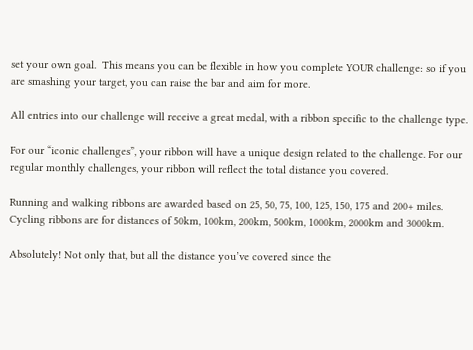set your own goal.  This means you can be flexible in how you complete YOUR challenge: so if you are smashing your target, you can raise the bar and aim for more.

All entries into our challenge will receive a great medal, with a ribbon specific to the challenge type.

For our “iconic challenges”, your ribbon will have a unique design related to the challenge. For our regular monthly challenges, your ribbon will reflect the total distance you covered.

Running and walking ribbons are awarded based on 25, 50, 75, 100, 125, 150, 175 and 200+ miles. Cycling ribbons are for distances of 50km, 100km, 200km, 500km, 1000km, 2000km and 3000km.

Absolutely! Not only that, but all the distance you’ve covered since the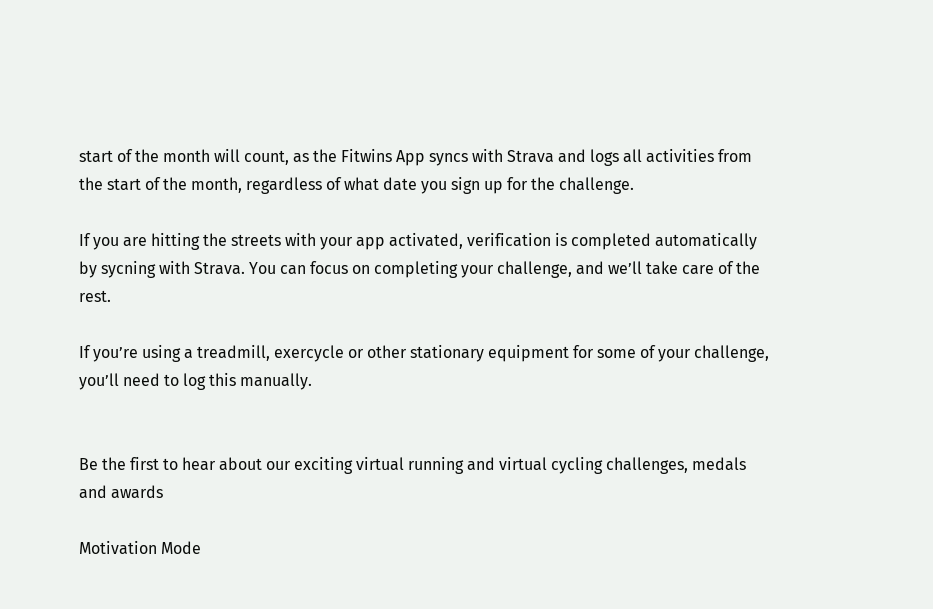start of the month will count, as the Fitwins App syncs with Strava and logs all activities from the start of the month, regardless of what date you sign up for the challenge.

If you are hitting the streets with your app activated, verification is completed automatically by sycning with Strava. You can focus on completing your challenge, and we’ll take care of the rest.

If you’re using a treadmill, exercycle or other stationary equipment for some of your challenge, you’ll need to log this manually.


Be the first to hear about our exciting virtual running and virtual cycling challenges, medals and awards

Motivation Mode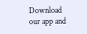Download our app and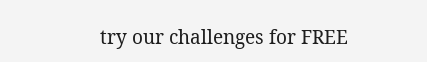try our challenges for FREE